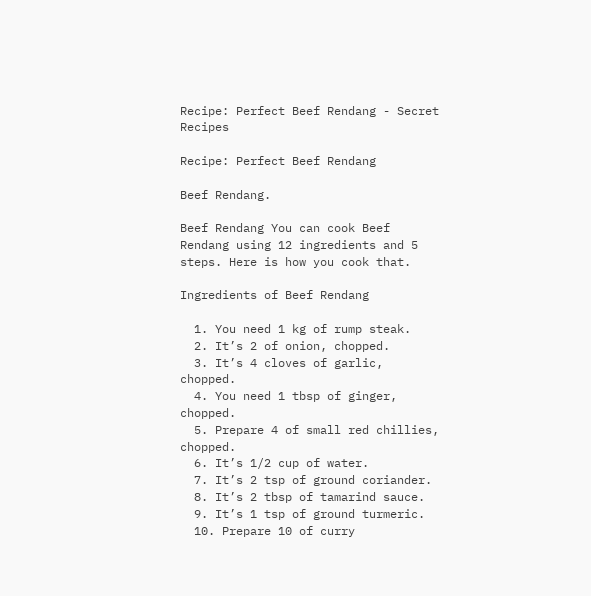Recipe: Perfect Beef Rendang - Secret Recipes

Recipe: Perfect Beef Rendang

Beef Rendang.

Beef Rendang You can cook Beef Rendang using 12 ingredients and 5 steps. Here is how you cook that.

Ingredients of Beef Rendang

  1. You need 1 kg of rump steak.
  2. It’s 2 of onion, chopped.
  3. It’s 4 cloves of garlic, chopped.
  4. You need 1 tbsp of ginger, chopped.
  5. Prepare 4 of small red chillies, chopped.
  6. It’s 1/2 cup of water.
  7. It’s 2 tsp of ground coriander.
  8. It’s 2 tbsp of tamarind sauce.
  9. It’s 1 tsp of ground turmeric.
  10. Prepare 10 of curry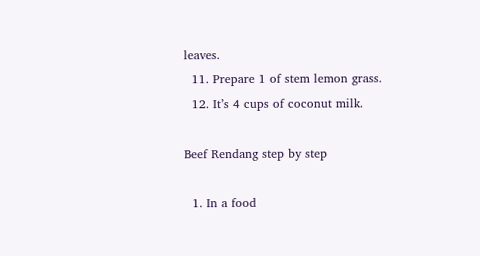leaves.
  11. Prepare 1 of stem lemon grass.
  12. It’s 4 cups of coconut milk.

Beef Rendang step by step

  1. In a food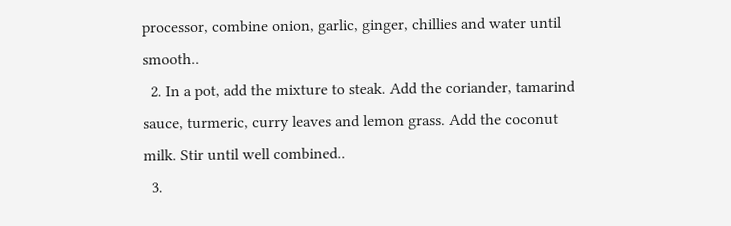processor, combine onion, garlic, ginger, chillies and water until smooth..
  2. In a pot, add the mixture to steak. Add the coriander, tamarind sauce, turmeric, curry leaves and lemon grass. Add the coconut milk. Stir until well combined..
  3.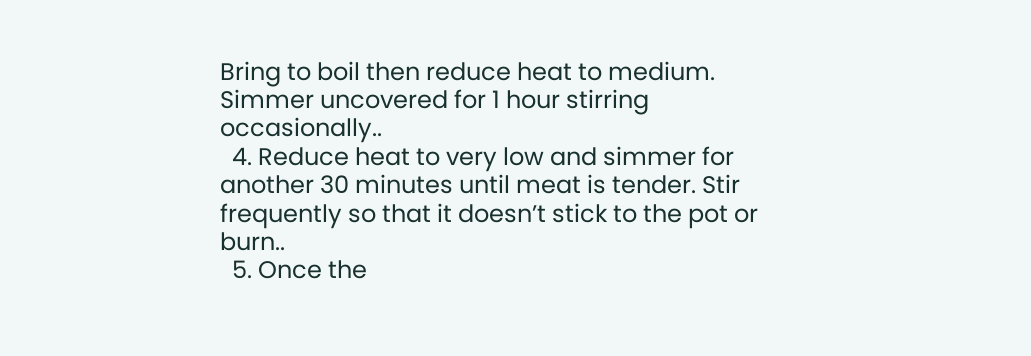Bring to boil then reduce heat to medium. Simmer uncovered for 1 hour stirring occasionally..
  4. Reduce heat to very low and simmer for another 30 minutes until meat is tender. Stir frequently so that it doesn’t stick to the pot or burn..
  5. Once the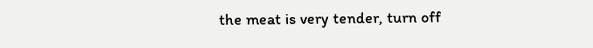the meat is very tender, turn off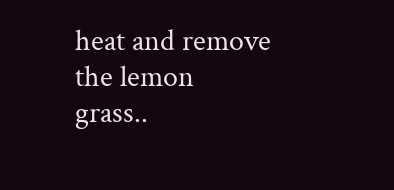heat and remove the lemon grass..